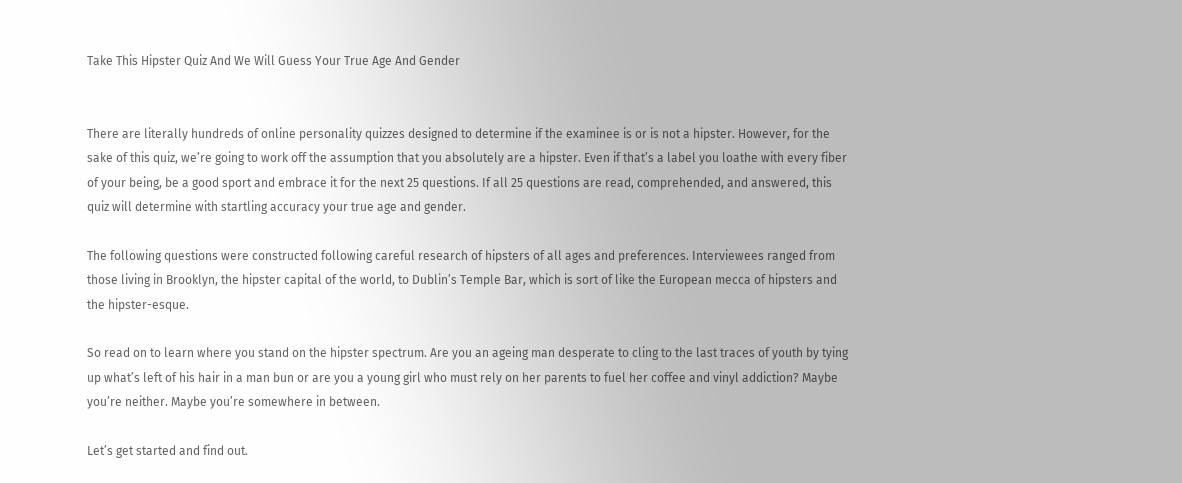Take This Hipster Quiz And We Will Guess Your True Age And Gender


There are literally hundreds of online personality quizzes designed to determine if the examinee is or is not a hipster. However, for the sake of this quiz, we’re going to work off the assumption that you absolutely are a hipster. Even if that’s a label you loathe with every fiber of your being, be a good sport and embrace it for the next 25 questions. If all 25 questions are read, comprehended, and answered, this quiz will determine with startling accuracy your true age and gender.

The following questions were constructed following careful research of hipsters of all ages and preferences. Interviewees ranged from those living in Brooklyn, the hipster capital of the world, to Dublin’s Temple Bar, which is sort of like the European mecca of hipsters and the hipster-esque.

So read on to learn where you stand on the hipster spectrum. Are you an ageing man desperate to cling to the last traces of youth by tying up what’s left of his hair in a man bun or are you a young girl who must rely on her parents to fuel her coffee and vinyl addiction? Maybe you’re neither. Maybe you’re somewhere in between.

Let’s get started and find out.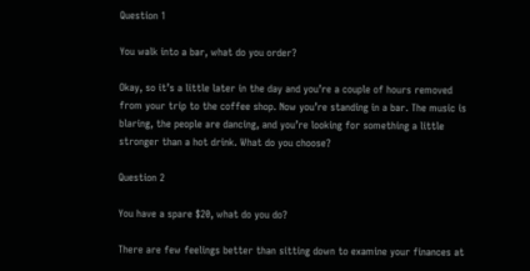Question 1

You walk into a bar, what do you order?

Okay, so it’s a little later in the day and you’re a couple of hours removed from your trip to the coffee shop. Now you’re standing in a bar. The music is blaring, the people are dancing, and you’re looking for something a little stronger than a hot drink. What do you choose?

Question 2

You have a spare $20, what do you do?

There are few feelings better than sitting down to examine your finances at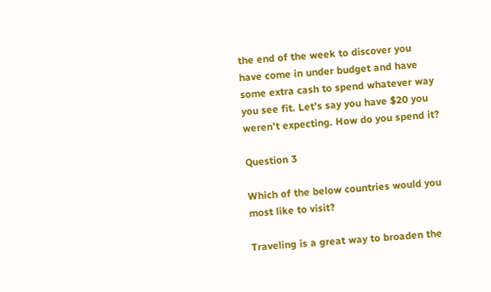the end of the week to discover you have come in under budget and have some extra cash to spend whatever way you see fit. Let’s say you have $20 you weren’t expecting. How do you spend it?

Question 3

Which of the below countries would you most like to visit?

Traveling is a great way to broaden the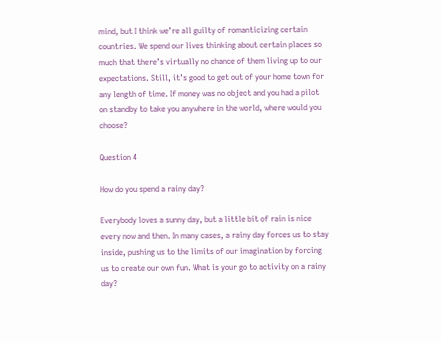mind, but I think we’re all guilty of romanticizing certain countries. We spend our lives thinking about certain places so much that there’s virtually no chance of them living up to our expectations. Still, it’s good to get out of your home town for any length of time. If money was no object and you had a pilot on standby to take you anywhere in the world, where would you choose?

Question 4

How do you spend a rainy day?

Everybody loves a sunny day, but a little bit of rain is nice every now and then. In many cases, a rainy day forces us to stay inside, pushing us to the limits of our imagination by forcing us to create our own fun. What is your go to activity on a rainy day?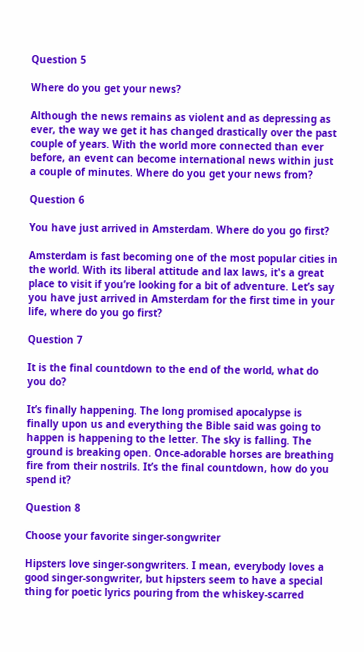Question 5

Where do you get your news?

Although the news remains as violent and as depressing as ever, the way we get it has changed drastically over the past couple of years. With the world more connected than ever before, an event can become international news within just a couple of minutes. Where do you get your news from?

Question 6

You have just arrived in Amsterdam. Where do you go first?

Amsterdam is fast becoming one of the most popular cities in the world. With its liberal attitude and lax laws, it's a great place to visit if you’re looking for a bit of adventure. Let’s say you have just arrived in Amsterdam for the first time in your life, where do you go first?

Question 7

It is the final countdown to the end of the world, what do you do?

It’s finally happening. The long promised apocalypse is finally upon us and everything the Bible said was going to happen is happening to the letter. The sky is falling. The ground is breaking open. Once-adorable horses are breathing fire from their nostrils. It’s the final countdown, how do you spend it?

Question 8

Choose your favorite singer-songwriter

Hipsters love singer-songwriters. I mean, everybody loves a good singer-songwriter, but hipsters seem to have a special thing for poetic lyrics pouring from the whiskey-scarred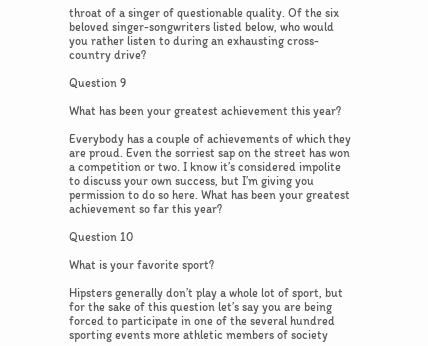throat of a singer of questionable quality. Of the six beloved singer-songwriters listed below, who would you rather listen to during an exhausting cross-country drive?

Question 9

What has been your greatest achievement this year?

Everybody has a couple of achievements of which they are proud. Even the sorriest sap on the street has won a competition or two. I know it’s considered impolite to discuss your own success, but I’m giving you permission to do so here. What has been your greatest achievement so far this year?

Question 10

What is your favorite sport?

Hipsters generally don’t play a whole lot of sport, but for the sake of this question let’s say you are being forced to participate in one of the several hundred sporting events more athletic members of society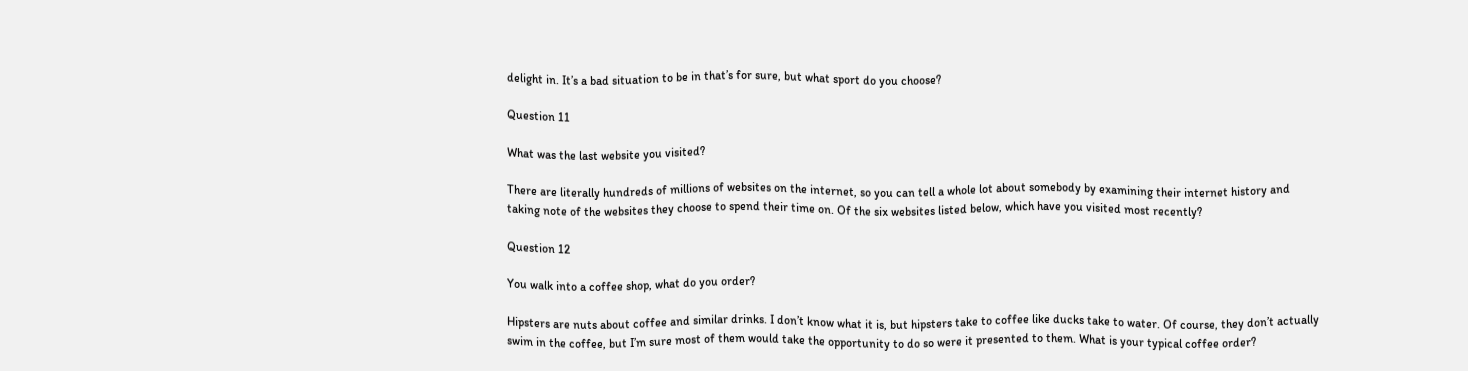delight in. It’s a bad situation to be in that’s for sure, but what sport do you choose?

Question 11

What was the last website you visited?

There are literally hundreds of millions of websites on the internet, so you can tell a whole lot about somebody by examining their internet history and taking note of the websites they choose to spend their time on. Of the six websites listed below, which have you visited most recently?

Question 12

You walk into a coffee shop, what do you order?

Hipsters are nuts about coffee and similar drinks. I don’t know what it is, but hipsters take to coffee like ducks take to water. Of course, they don’t actually swim in the coffee, but I’m sure most of them would take the opportunity to do so were it presented to them. What is your typical coffee order?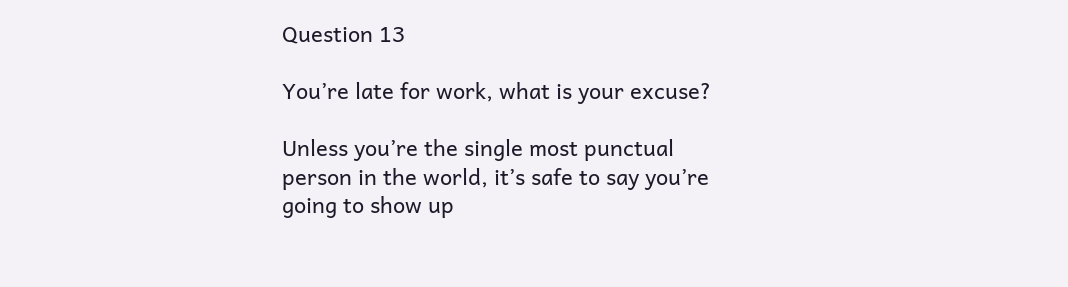Question 13

You’re late for work, what is your excuse?

Unless you’re the single most punctual person in the world, it’s safe to say you’re going to show up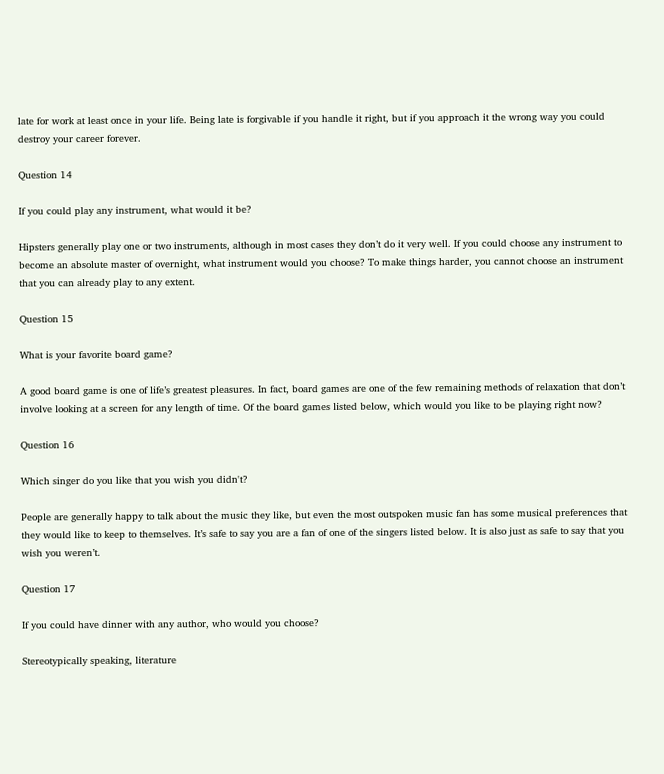late for work at least once in your life. Being late is forgivable if you handle it right, but if you approach it the wrong way you could destroy your career forever.

Question 14

If you could play any instrument, what would it be?

Hipsters generally play one or two instruments, although in most cases they don’t do it very well. If you could choose any instrument to become an absolute master of overnight, what instrument would you choose? To make things harder, you cannot choose an instrument that you can already play to any extent.

Question 15

What is your favorite board game?

A good board game is one of life’s greatest pleasures. In fact, board games are one of the few remaining methods of relaxation that don’t involve looking at a screen for any length of time. Of the board games listed below, which would you like to be playing right now?

Question 16

Which singer do you like that you wish you didn't?

People are generally happy to talk about the music they like, but even the most outspoken music fan has some musical preferences that they would like to keep to themselves. It’s safe to say you are a fan of one of the singers listed below. It is also just as safe to say that you wish you weren’t.

Question 17

If you could have dinner with any author, who would you choose?

Stereotypically speaking, literature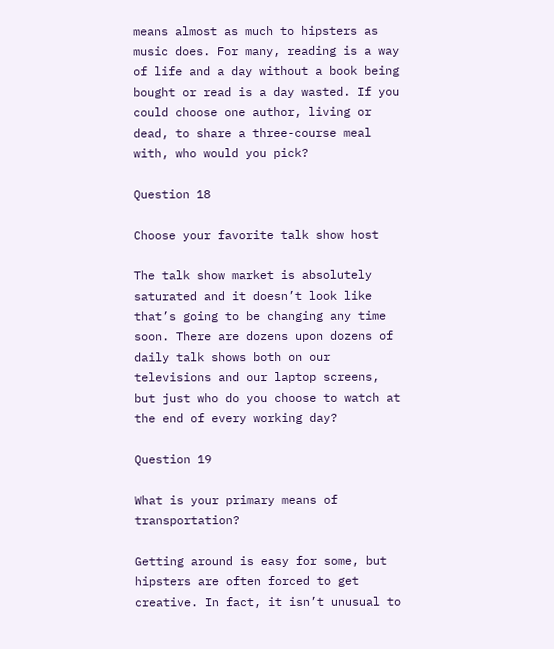means almost as much to hipsters as music does. For many, reading is a way of life and a day without a book being bought or read is a day wasted. If you could choose one author, living or dead, to share a three-course meal with, who would you pick?

Question 18

Choose your favorite talk show host

The talk show market is absolutely saturated and it doesn’t look like that’s going to be changing any time soon. There are dozens upon dozens of daily talk shows both on our televisions and our laptop screens, but just who do you choose to watch at the end of every working day?

Question 19

What is your primary means of transportation?

Getting around is easy for some, but hipsters are often forced to get creative. In fact, it isn’t unusual to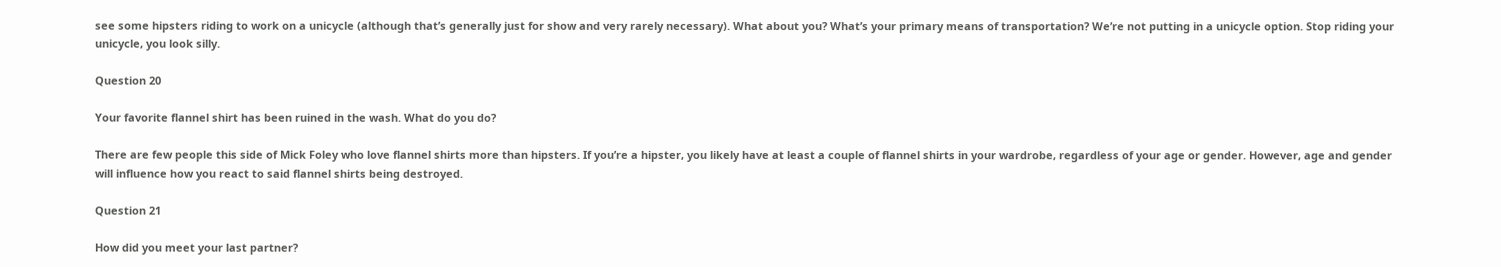see some hipsters riding to work on a unicycle (although that’s generally just for show and very rarely necessary). What about you? What’s your primary means of transportation? We’re not putting in a unicycle option. Stop riding your unicycle, you look silly.

Question 20

Your favorite flannel shirt has been ruined in the wash. What do you do?

There are few people this side of Mick Foley who love flannel shirts more than hipsters. If you’re a hipster, you likely have at least a couple of flannel shirts in your wardrobe, regardless of your age or gender. However, age and gender will influence how you react to said flannel shirts being destroyed.

Question 21

How did you meet your last partner?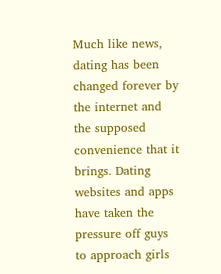Much like news, dating has been changed forever by the internet and the supposed convenience that it brings. Dating websites and apps have taken the pressure off guys to approach girls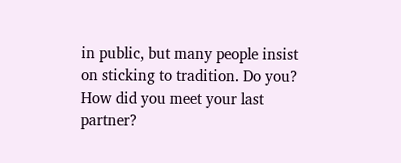in public, but many people insist on sticking to tradition. Do you? How did you meet your last partner?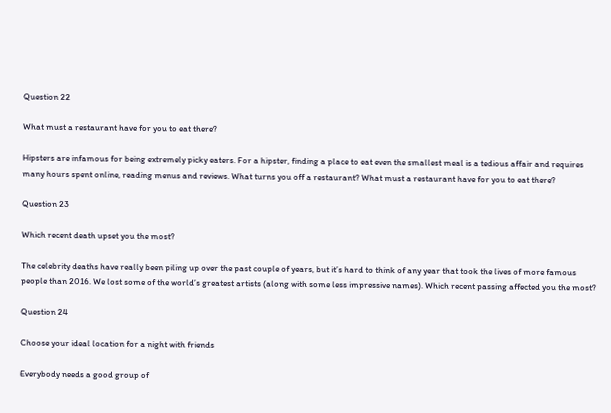Question 22

What must a restaurant have for you to eat there?

Hipsters are infamous for being extremely picky eaters. For a hipster, finding a place to eat even the smallest meal is a tedious affair and requires many hours spent online, reading menus and reviews. What turns you off a restaurant? What must a restaurant have for you to eat there?

Question 23

Which recent death upset you the most?

The celebrity deaths have really been piling up over the past couple of years, but it’s hard to think of any year that took the lives of more famous people than 2016. We lost some of the world’s greatest artists (along with some less impressive names). Which recent passing affected you the most?

Question 24

Choose your ideal location for a night with friends

Everybody needs a good group of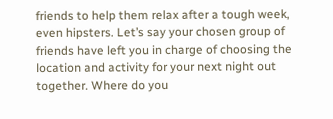friends to help them relax after a tough week, even hipsters. Let’s say your chosen group of friends have left you in charge of choosing the location and activity for your next night out together. Where do you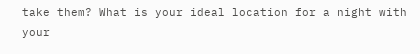take them? What is your ideal location for a night with your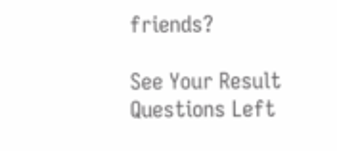friends?

See Your Result
Questions Left